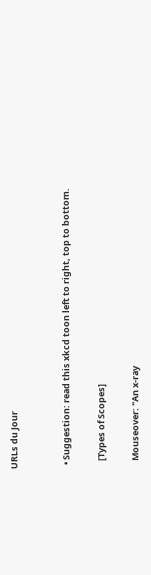URLs du Jour


  • Suggestion: read this xkcd toon left to right, top to bottom.

    [Types of Scopes]

    Mouseover: "An x-ray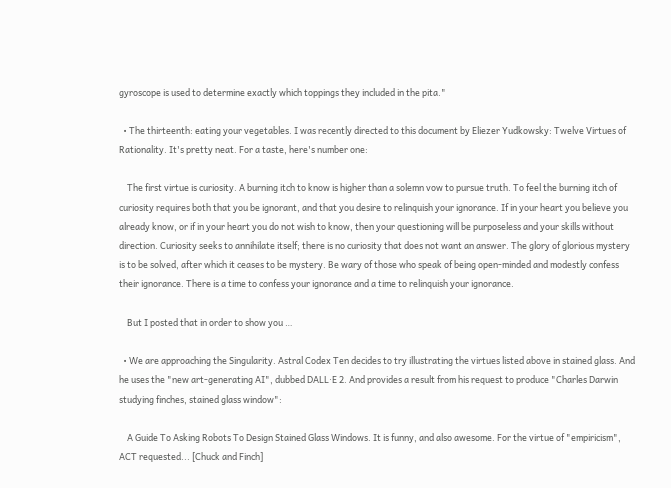gyroscope is used to determine exactly which toppings they included in the pita."

  • The thirteenth: eating your vegetables. I was recently directed to this document by Eliezer Yudkowsky: Twelve Virtues of Rationality. It's pretty neat. For a taste, here's number one:

    The first virtue is curiosity. A burning itch to know is higher than a solemn vow to pursue truth. To feel the burning itch of curiosity requires both that you be ignorant, and that you desire to relinquish your ignorance. If in your heart you believe you already know, or if in your heart you do not wish to know, then your questioning will be purposeless and your skills without direction. Curiosity seeks to annihilate itself; there is no curiosity that does not want an answer. The glory of glorious mystery is to be solved, after which it ceases to be mystery. Be wary of those who speak of being open-minded and modestly confess their ignorance. There is a time to confess your ignorance and a time to relinquish your ignorance.

    But I posted that in order to show you …

  • We are approaching the Singularity. Astral Codex Ten decides to try illustrating the virtues listed above in stained glass. And he uses the "new art-generating AI", dubbed DALL·E 2. And provides a result from his request to produce "Charles Darwin studying finches, stained glass window":

    A Guide To Asking Robots To Design Stained Glass Windows. It is funny, and also awesome. For the virtue of "empiricism", ACT requested... [Chuck and Finch]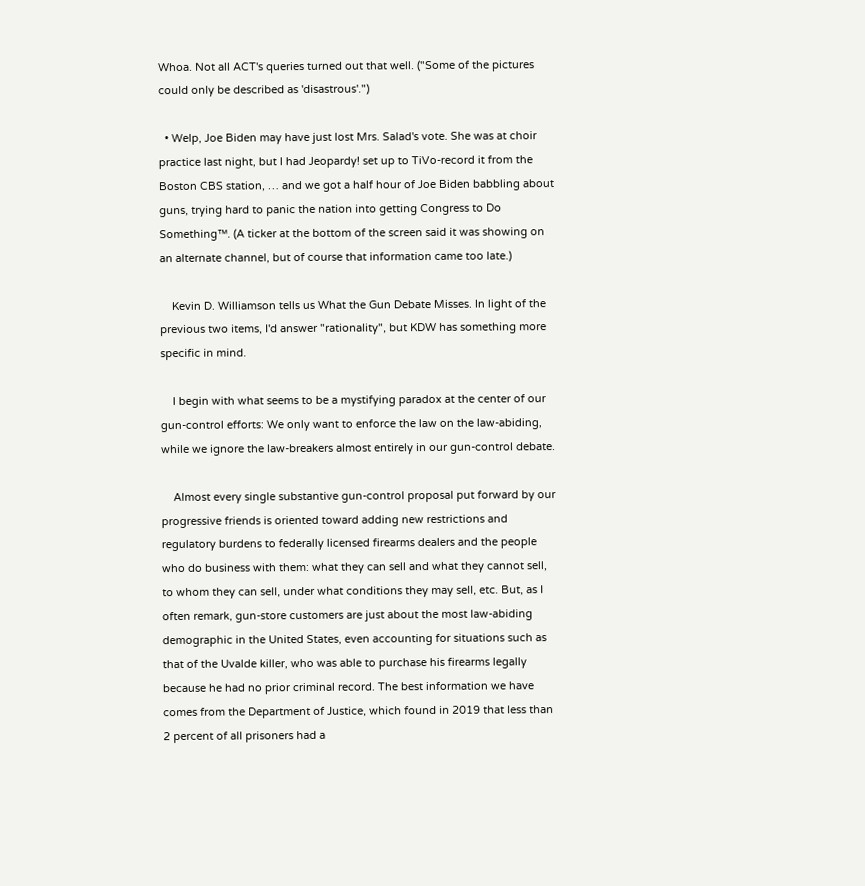Whoa. Not all ACT's queries turned out that well. ("Some of the pictures could only be described as 'disastrous'.")

  • Welp, Joe Biden may have just lost Mrs. Salad's vote. She was at choir practice last night, but I had Jeopardy! set up to TiVo-record it from the Boston CBS station, … and we got a half hour of Joe Biden babbling about guns, trying hard to panic the nation into getting Congress to Do Something™. (A ticker at the bottom of the screen said it was showing on an alternate channel, but of course that information came too late.)

    Kevin D. Williamson tells us What the Gun Debate Misses. In light of the previous two items, I'd answer "rationality", but KDW has something more specific in mind.

    I begin with what seems to be a mystifying paradox at the center of our gun-control efforts: We only want to enforce the law on the law-abiding, while we ignore the law-breakers almost entirely in our gun-control debate.

    Almost every single substantive gun-control proposal put forward by our progressive friends is oriented toward adding new restrictions and regulatory burdens to federally licensed firearms dealers and the people who do business with them: what they can sell and what they cannot sell, to whom they can sell, under what conditions they may sell, etc. But, as I often remark, gun-store customers are just about the most law-abiding demographic in the United States, even accounting for situations such as that of the Uvalde killer, who was able to purchase his firearms legally because he had no prior criminal record. The best information we have comes from the Department of Justice, which found in 2019 that less than 2 percent of all prisoners had a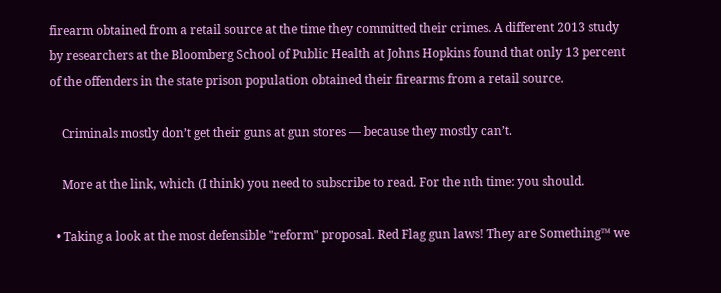firearm obtained from a retail source at the time they committed their crimes. A different 2013 study by researchers at the Bloomberg School of Public Health at Johns Hopkins found that only 13 percent of the offenders in the state prison population obtained their firearms from a retail source.

    Criminals mostly don’t get their guns at gun stores — because they mostly can’t.

    More at the link, which (I think) you need to subscribe to read. For the nth time: you should.

  • Taking a look at the most defensible "reform" proposal. Red Flag gun laws! They are Something™ we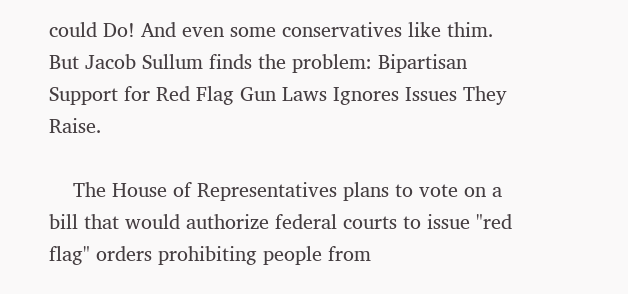could Do! And even some conservatives like thim. But Jacob Sullum finds the problem: Bipartisan Support for Red Flag Gun Laws Ignores Issues They Raise.

    The House of Representatives plans to vote on a bill that would authorize federal courts to issue "red flag" orders prohibiting people from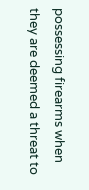possessing firearms when they are deemed a threat to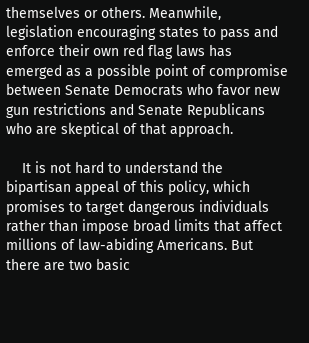themselves or others. Meanwhile, legislation encouraging states to pass and enforce their own red flag laws has emerged as a possible point of compromise between Senate Democrats who favor new gun restrictions and Senate Republicans who are skeptical of that approach.

    It is not hard to understand the bipartisan appeal of this policy, which promises to target dangerous individuals rather than impose broad limits that affect millions of law-abiding Americans. But there are two basic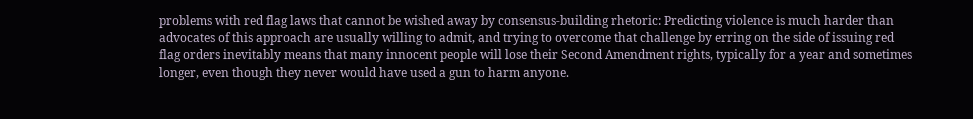problems with red flag laws that cannot be wished away by consensus-building rhetoric: Predicting violence is much harder than advocates of this approach are usually willing to admit, and trying to overcome that challenge by erring on the side of issuing red flag orders inevitably means that many innocent people will lose their Second Amendment rights, typically for a year and sometimes longer, even though they never would have used a gun to harm anyone.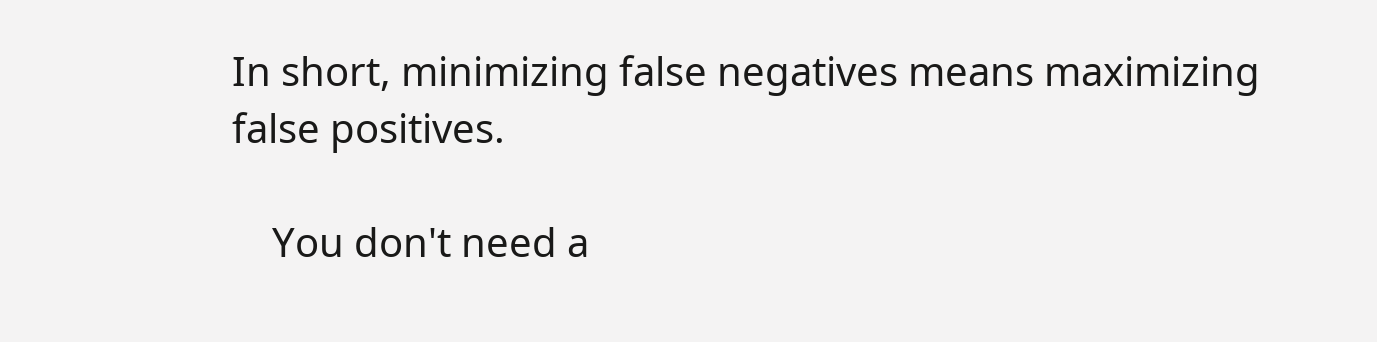In short, minimizing false negatives means maximizing false positives.

    You don't need a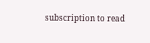subscription to read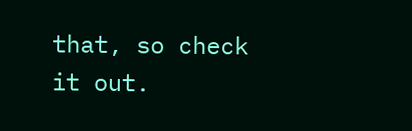that, so check it out.